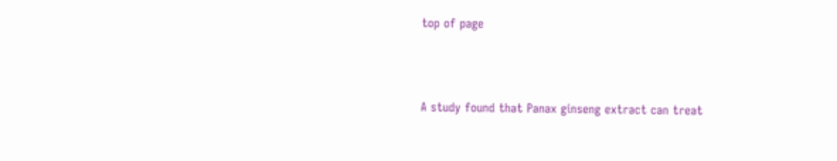top of page



A study found that Panax ginseng extract can treat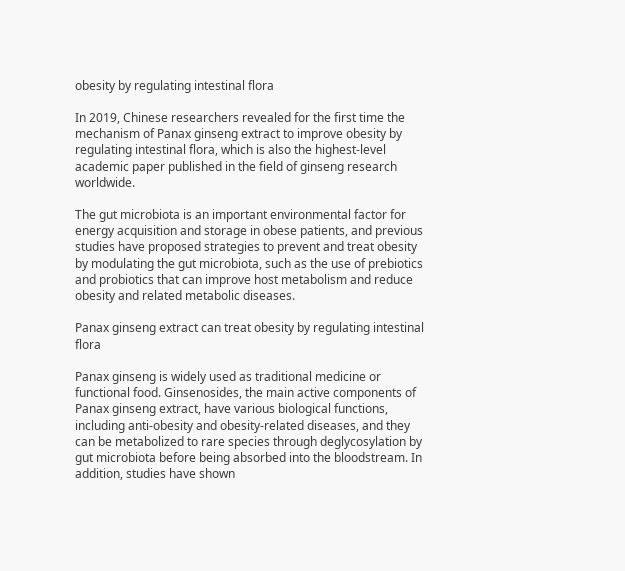obesity by regulating intestinal flora

In 2019, Chinese researchers revealed for the first time the mechanism of Panax ginseng extract to improve obesity by regulating intestinal flora, which is also the highest-level academic paper published in the field of ginseng research worldwide.

The gut microbiota is an important environmental factor for energy acquisition and storage in obese patients, and previous studies have proposed strategies to prevent and treat obesity by modulating the gut microbiota, such as the use of prebiotics and probiotics that can improve host metabolism and reduce obesity and related metabolic diseases.

Panax ginseng extract can treat obesity by regulating intestinal flora

Panax ginseng is widely used as traditional medicine or functional food. Ginsenosides, the main active components of Panax ginseng extract, have various biological functions, including anti-obesity and obesity-related diseases, and they can be metabolized to rare species through deglycosylation by gut microbiota before being absorbed into the bloodstream. In addition, studies have shown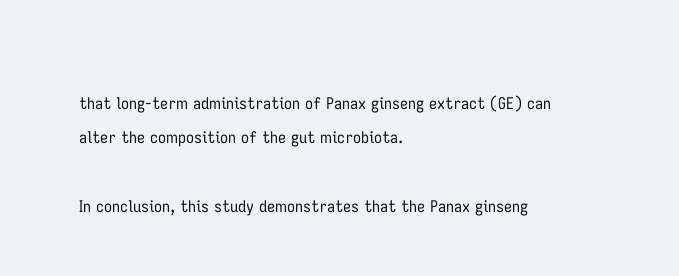that long-term administration of Panax ginseng extract (GE) can alter the composition of the gut microbiota.

In conclusion, this study demonstrates that the Panax ginseng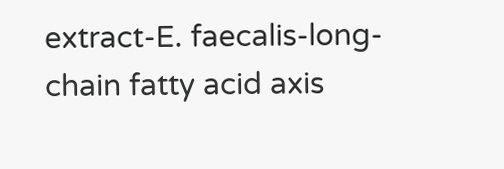extract-E. faecalis-long-chain fatty acid axis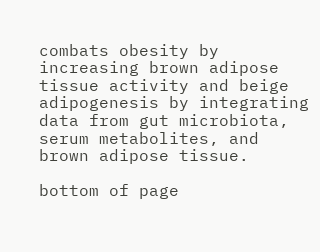combats obesity by increasing brown adipose tissue activity and beige adipogenesis by integrating data from gut microbiota, serum metabolites, and brown adipose tissue.

bottom of page